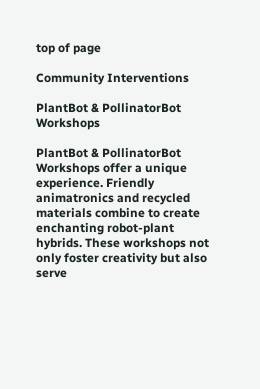top of page

Community Interventions

PlantBot & PollinatorBot Workshops

PlantBot & PollinatorBot Workshops offer a unique experience. Friendly animatronics and recycled materials combine to create enchanting robot-plant hybrids. These workshops not only foster creativity but also serve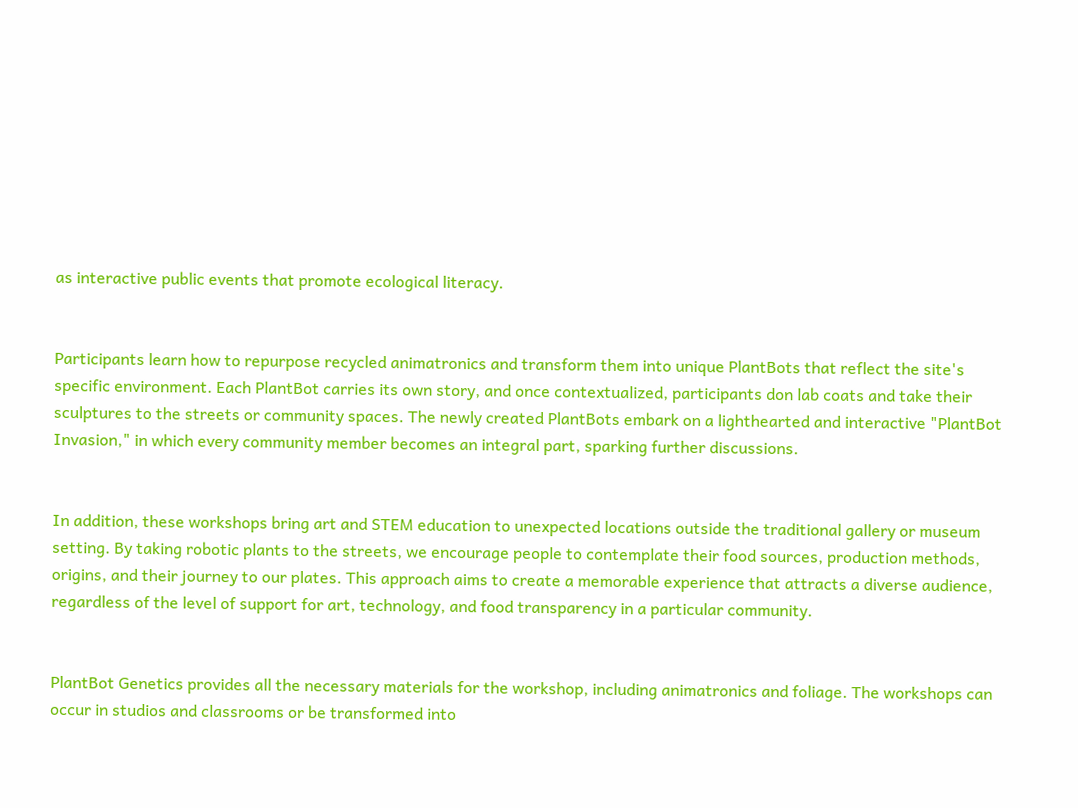as interactive public events that promote ecological literacy.


Participants learn how to repurpose recycled animatronics and transform them into unique PlantBots that reflect the site's specific environment. Each PlantBot carries its own story, and once contextualized, participants don lab coats and take their sculptures to the streets or community spaces. The newly created PlantBots embark on a lighthearted and interactive "PlantBot Invasion," in which every community member becomes an integral part, sparking further discussions.


In addition, these workshops bring art and STEM education to unexpected locations outside the traditional gallery or museum setting. By taking robotic plants to the streets, we encourage people to contemplate their food sources, production methods, origins, and their journey to our plates. This approach aims to create a memorable experience that attracts a diverse audience, regardless of the level of support for art, technology, and food transparency in a particular community.


PlantBot Genetics provides all the necessary materials for the workshop, including animatronics and foliage. The workshops can occur in studios and classrooms or be transformed into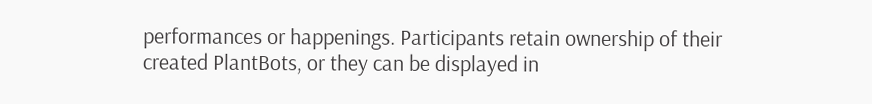performances or happenings. Participants retain ownership of their created PlantBots, or they can be displayed in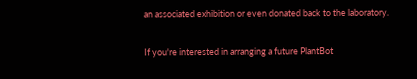an associated exhibition or even donated back to the laboratory.

If you're interested in arranging a future PlantBot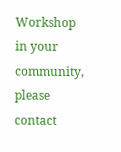Workshop in your community, please contact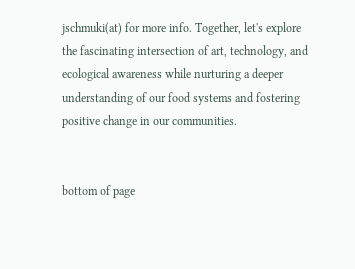jschmuki(at) for more info. Together, let's explore the fascinating intersection of art, technology, and ecological awareness while nurturing a deeper understanding of our food systems and fostering positive change in our communities.


bottom of page